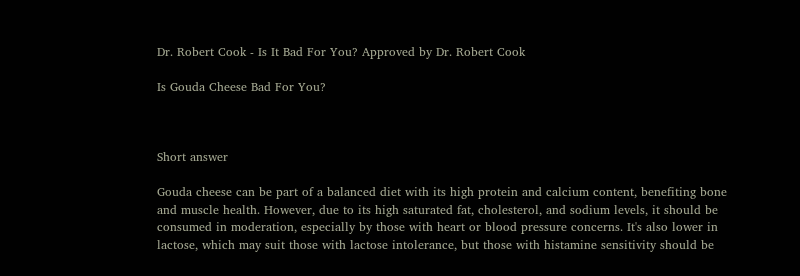Dr. Robert Cook - Is It Bad For You? Approved by Dr. Robert Cook

Is Gouda Cheese Bad For You?



Short answer

Gouda cheese can be part of a balanced diet with its high protein and calcium content, benefiting bone and muscle health. However, due to its high saturated fat, cholesterol, and sodium levels, it should be consumed in moderation, especially by those with heart or blood pressure concerns. It's also lower in lactose, which may suit those with lactose intolerance, but those with histamine sensitivity should be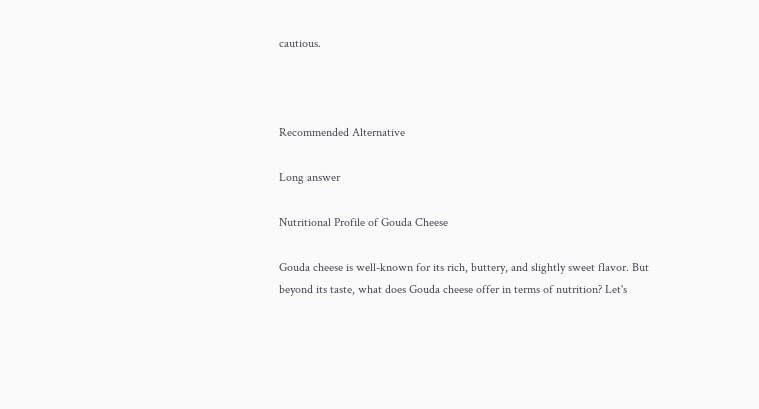cautious.



Recommended Alternative

Long answer

Nutritional Profile of Gouda Cheese

Gouda cheese is well-known for its rich, buttery, and slightly sweet flavor. But beyond its taste, what does Gouda cheese offer in terms of nutrition? Let's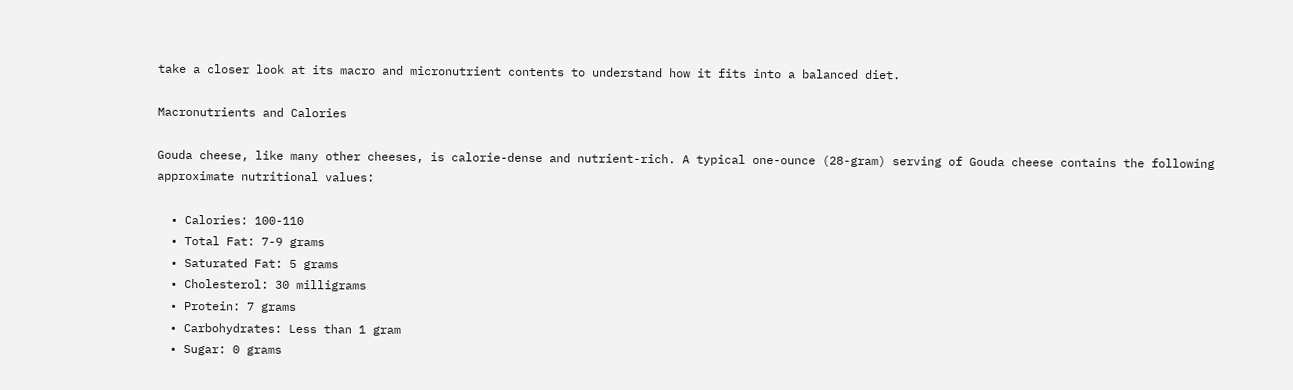take a closer look at its macro and micronutrient contents to understand how it fits into a balanced diet.

Macronutrients and Calories

Gouda cheese, like many other cheeses, is calorie-dense and nutrient-rich. A typical one-ounce (28-gram) serving of Gouda cheese contains the following approximate nutritional values:

  • Calories: 100-110
  • Total Fat: 7-9 grams
  • Saturated Fat: 5 grams
  • Cholesterol: 30 milligrams
  • Protein: 7 grams
  • Carbohydrates: Less than 1 gram
  • Sugar: 0 grams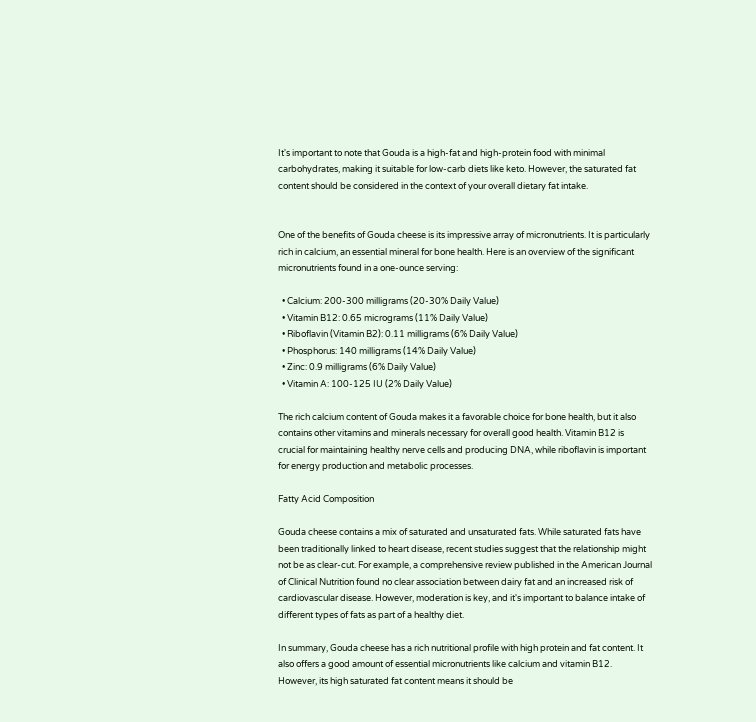It's important to note that Gouda is a high-fat and high-protein food with minimal carbohydrates, making it suitable for low-carb diets like keto. However, the saturated fat content should be considered in the context of your overall dietary fat intake.


One of the benefits of Gouda cheese is its impressive array of micronutrients. It is particularly rich in calcium, an essential mineral for bone health. Here is an overview of the significant micronutrients found in a one-ounce serving:

  • Calcium: 200-300 milligrams (20-30% Daily Value)
  • Vitamin B12: 0.65 micrograms (11% Daily Value)
  • Riboflavin (Vitamin B2): 0.11 milligrams (6% Daily Value)
  • Phosphorus: 140 milligrams (14% Daily Value)
  • Zinc: 0.9 milligrams (6% Daily Value)
  • Vitamin A: 100-125 IU (2% Daily Value)

The rich calcium content of Gouda makes it a favorable choice for bone health, but it also contains other vitamins and minerals necessary for overall good health. Vitamin B12 is crucial for maintaining healthy nerve cells and producing DNA, while riboflavin is important for energy production and metabolic processes.

Fatty Acid Composition

Gouda cheese contains a mix of saturated and unsaturated fats. While saturated fats have been traditionally linked to heart disease, recent studies suggest that the relationship might not be as clear-cut. For example, a comprehensive review published in the American Journal of Clinical Nutrition found no clear association between dairy fat and an increased risk of cardiovascular disease. However, moderation is key, and it's important to balance intake of different types of fats as part of a healthy diet.

In summary, Gouda cheese has a rich nutritional profile with high protein and fat content. It also offers a good amount of essential micronutrients like calcium and vitamin B12. However, its high saturated fat content means it should be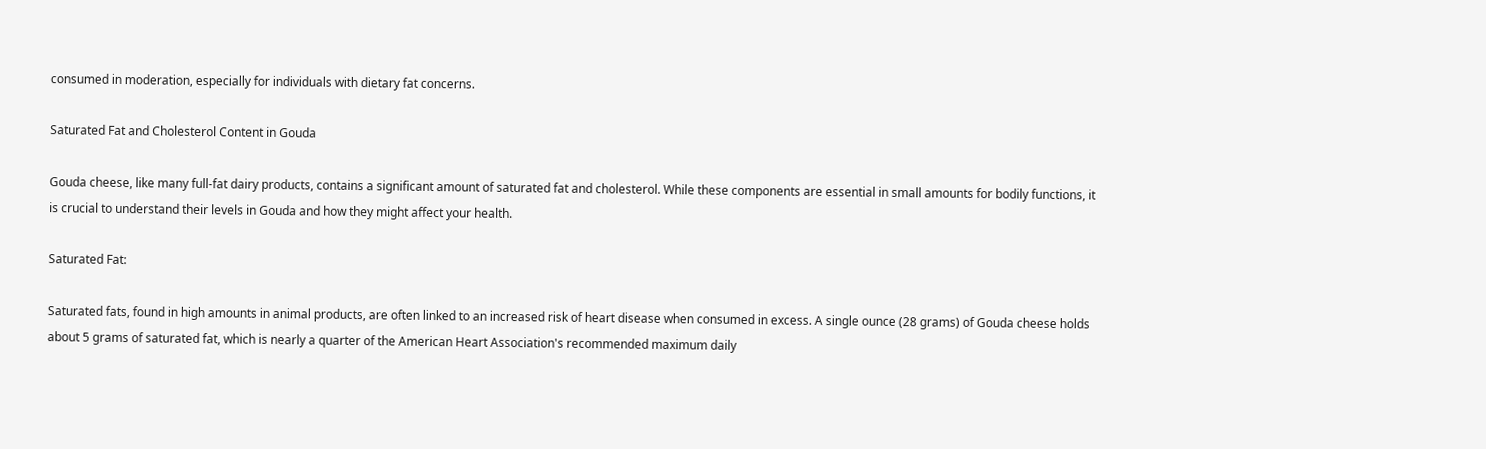consumed in moderation, especially for individuals with dietary fat concerns.

Saturated Fat and Cholesterol Content in Gouda

Gouda cheese, like many full-fat dairy products, contains a significant amount of saturated fat and cholesterol. While these components are essential in small amounts for bodily functions, it is crucial to understand their levels in Gouda and how they might affect your health.

Saturated Fat:

Saturated fats, found in high amounts in animal products, are often linked to an increased risk of heart disease when consumed in excess. A single ounce (28 grams) of Gouda cheese holds about 5 grams of saturated fat, which is nearly a quarter of the American Heart Association's recommended maximum daily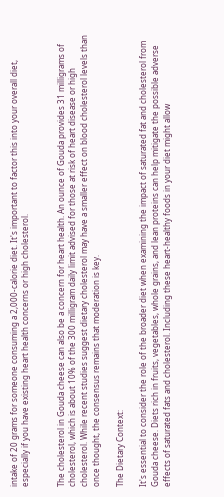intake of 20 grams for someone consuming a 2,000-calorie diet. It's important to factor this into your overall diet, especially if you have existing heart health concerns or high cholesterol.


The cholesterol in Gouda cheese can also be a concern for heart health. An ounce of Gouda provides 31 milligrams of cholesterol, which is about 10% of the 300 milligram daily limit advised for those at risk of heart disease or high cholesterol. While recent studies suggest dietary cholesterol may have a smaller effect on blood cholesterol levels than once thought, the consensus remains that moderation is key.

The Dietary Context:

It's essential to consider the role of the broader diet when examining the impact of saturated fat and cholesterol from Gouda cheese. Diets rich in fruits, vegetables, whole grains, and lean proteins can help mitigate the possible adverse effects of saturated fats and cholesterol. Including these heart-healthy foods in your diet might allow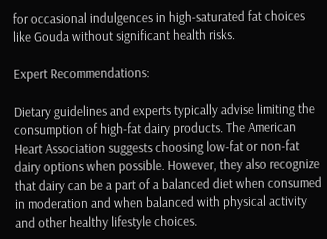for occasional indulgences in high-saturated fat choices like Gouda without significant health risks.

Expert Recommendations:

Dietary guidelines and experts typically advise limiting the consumption of high-fat dairy products. The American Heart Association suggests choosing low-fat or non-fat dairy options when possible. However, they also recognize that dairy can be a part of a balanced diet when consumed in moderation and when balanced with physical activity and other healthy lifestyle choices.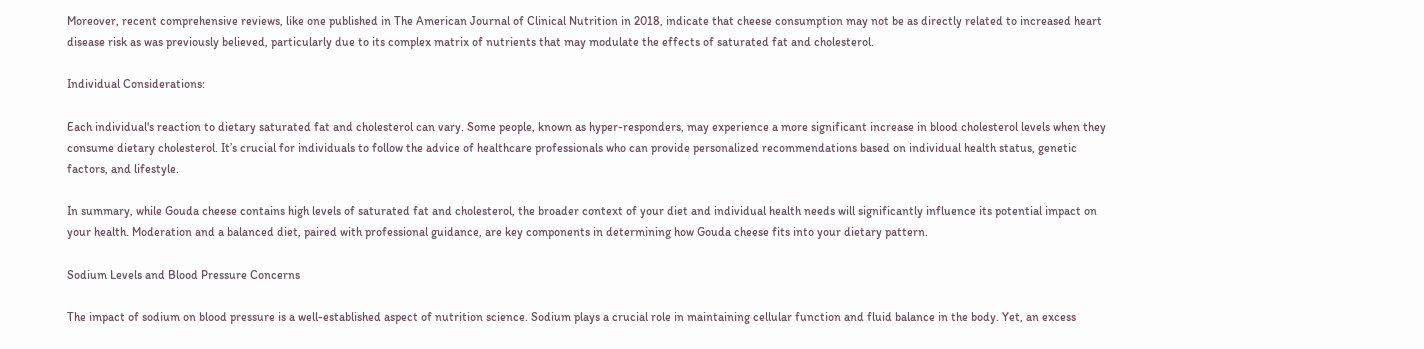Moreover, recent comprehensive reviews, like one published in The American Journal of Clinical Nutrition in 2018, indicate that cheese consumption may not be as directly related to increased heart disease risk as was previously believed, particularly due to its complex matrix of nutrients that may modulate the effects of saturated fat and cholesterol.

Individual Considerations:

Each individual's reaction to dietary saturated fat and cholesterol can vary. Some people, known as hyper-responders, may experience a more significant increase in blood cholesterol levels when they consume dietary cholesterol. It’s crucial for individuals to follow the advice of healthcare professionals who can provide personalized recommendations based on individual health status, genetic factors, and lifestyle.

In summary, while Gouda cheese contains high levels of saturated fat and cholesterol, the broader context of your diet and individual health needs will significantly influence its potential impact on your health. Moderation and a balanced diet, paired with professional guidance, are key components in determining how Gouda cheese fits into your dietary pattern.

Sodium Levels and Blood Pressure Concerns

The impact of sodium on blood pressure is a well-established aspect of nutrition science. Sodium plays a crucial role in maintaining cellular function and fluid balance in the body. Yet, an excess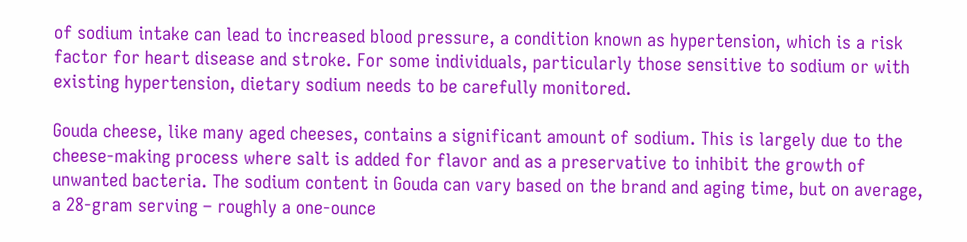of sodium intake can lead to increased blood pressure, a condition known as hypertension, which is a risk factor for heart disease and stroke. For some individuals, particularly those sensitive to sodium or with existing hypertension, dietary sodium needs to be carefully monitored.

Gouda cheese, like many aged cheeses, contains a significant amount of sodium. This is largely due to the cheese-making process where salt is added for flavor and as a preservative to inhibit the growth of unwanted bacteria. The sodium content in Gouda can vary based on the brand and aging time, but on average, a 28-gram serving – roughly a one-ounce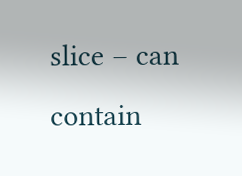slice – can contain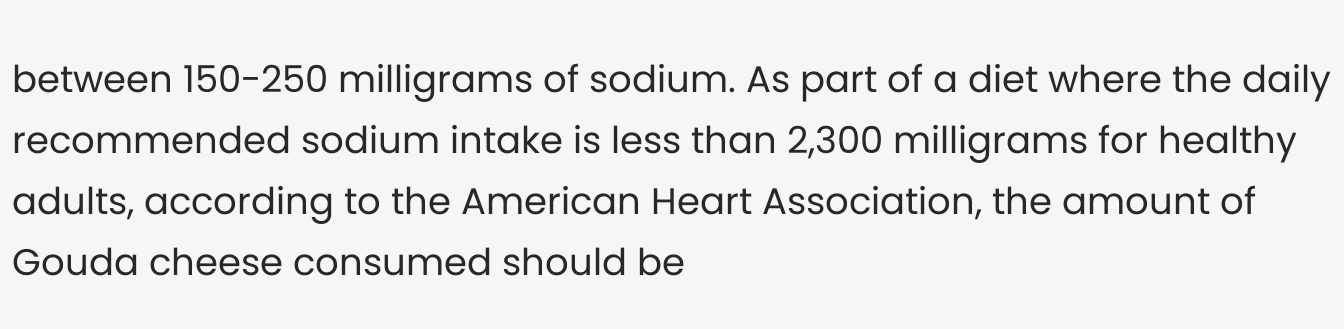between 150-250 milligrams of sodium. As part of a diet where the daily recommended sodium intake is less than 2,300 milligrams for healthy adults, according to the American Heart Association, the amount of Gouda cheese consumed should be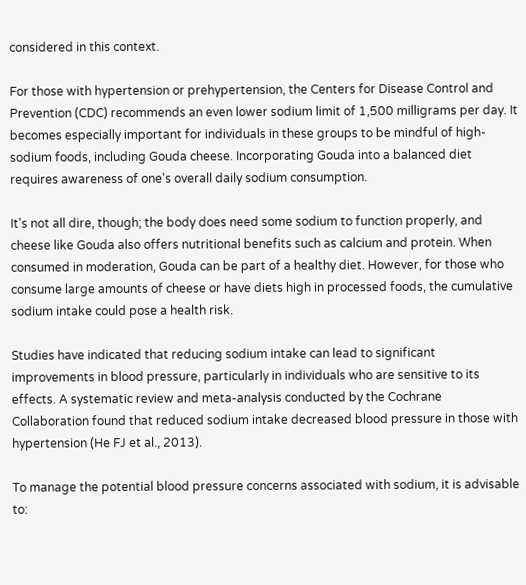considered in this context.

For those with hypertension or prehypertension, the Centers for Disease Control and Prevention (CDC) recommends an even lower sodium limit of 1,500 milligrams per day. It becomes especially important for individuals in these groups to be mindful of high-sodium foods, including Gouda cheese. Incorporating Gouda into a balanced diet requires awareness of one's overall daily sodium consumption.

It's not all dire, though; the body does need some sodium to function properly, and cheese like Gouda also offers nutritional benefits such as calcium and protein. When consumed in moderation, Gouda can be part of a healthy diet. However, for those who consume large amounts of cheese or have diets high in processed foods, the cumulative sodium intake could pose a health risk.

Studies have indicated that reducing sodium intake can lead to significant improvements in blood pressure, particularly in individuals who are sensitive to its effects. A systematic review and meta-analysis conducted by the Cochrane Collaboration found that reduced sodium intake decreased blood pressure in those with hypertension (He FJ et al., 2013).

To manage the potential blood pressure concerns associated with sodium, it is advisable to: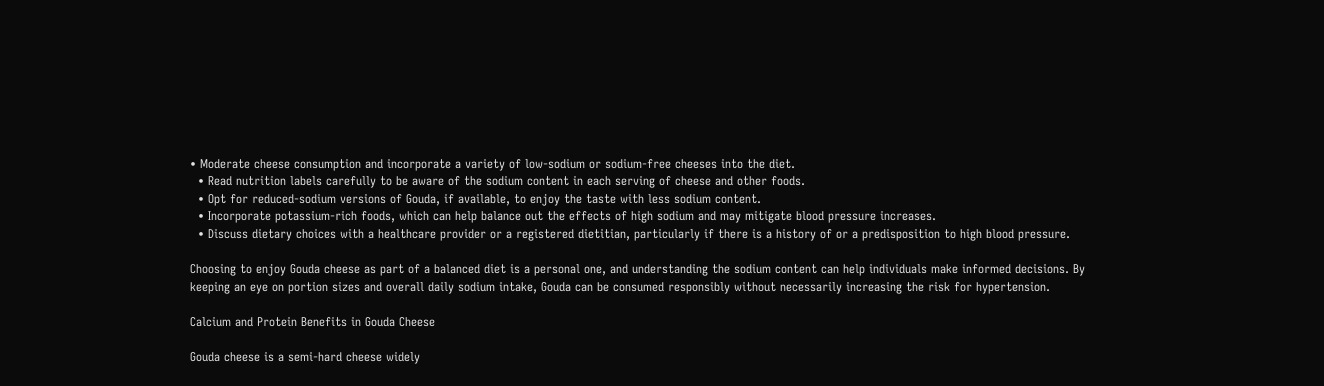• Moderate cheese consumption and incorporate a variety of low-sodium or sodium-free cheeses into the diet.
  • Read nutrition labels carefully to be aware of the sodium content in each serving of cheese and other foods.
  • Opt for reduced-sodium versions of Gouda, if available, to enjoy the taste with less sodium content.
  • Incorporate potassium-rich foods, which can help balance out the effects of high sodium and may mitigate blood pressure increases.
  • Discuss dietary choices with a healthcare provider or a registered dietitian, particularly if there is a history of or a predisposition to high blood pressure.

Choosing to enjoy Gouda cheese as part of a balanced diet is a personal one, and understanding the sodium content can help individuals make informed decisions. By keeping an eye on portion sizes and overall daily sodium intake, Gouda can be consumed responsibly without necessarily increasing the risk for hypertension.

Calcium and Protein Benefits in Gouda Cheese

Gouda cheese is a semi-hard cheese widely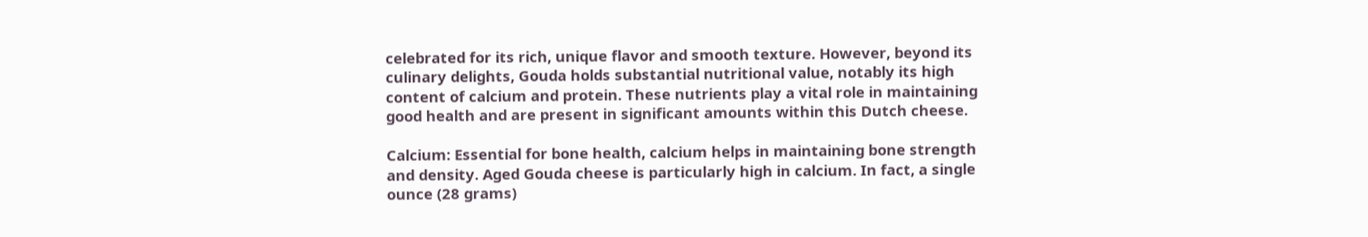celebrated for its rich, unique flavor and smooth texture. However, beyond its culinary delights, Gouda holds substantial nutritional value, notably its high content of calcium and protein. These nutrients play a vital role in maintaining good health and are present in significant amounts within this Dutch cheese.

Calcium: Essential for bone health, calcium helps in maintaining bone strength and density. Aged Gouda cheese is particularly high in calcium. In fact, a single ounce (28 grams)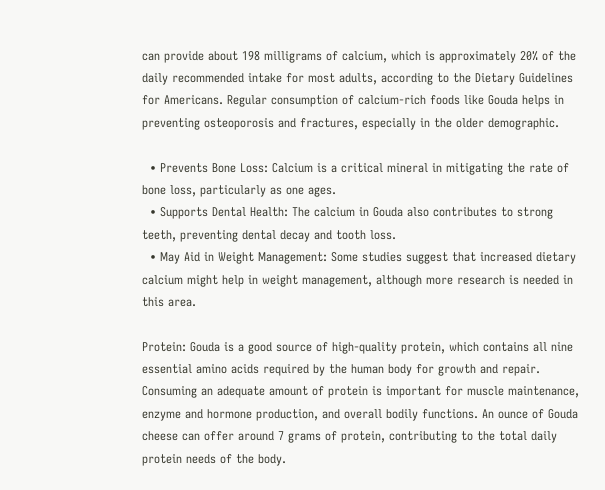can provide about 198 milligrams of calcium, which is approximately 20% of the daily recommended intake for most adults, according to the Dietary Guidelines for Americans. Regular consumption of calcium-rich foods like Gouda helps in preventing osteoporosis and fractures, especially in the older demographic.

  • Prevents Bone Loss: Calcium is a critical mineral in mitigating the rate of bone loss, particularly as one ages.
  • Supports Dental Health: The calcium in Gouda also contributes to strong teeth, preventing dental decay and tooth loss.
  • May Aid in Weight Management: Some studies suggest that increased dietary calcium might help in weight management, although more research is needed in this area.

Protein: Gouda is a good source of high-quality protein, which contains all nine essential amino acids required by the human body for growth and repair. Consuming an adequate amount of protein is important for muscle maintenance, enzyme and hormone production, and overall bodily functions. An ounce of Gouda cheese can offer around 7 grams of protein, contributing to the total daily protein needs of the body.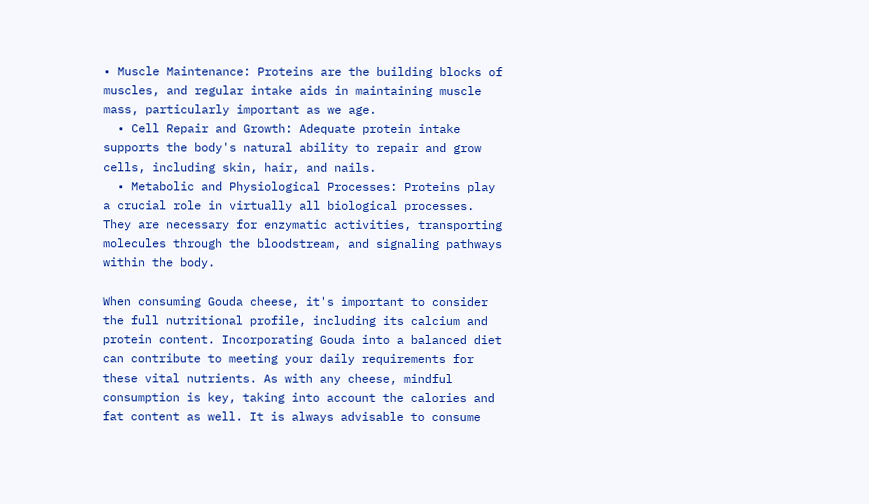• Muscle Maintenance: Proteins are the building blocks of muscles, and regular intake aids in maintaining muscle mass, particularly important as we age.
  • Cell Repair and Growth: Adequate protein intake supports the body's natural ability to repair and grow cells, including skin, hair, and nails.
  • Metabolic and Physiological Processes: Proteins play a crucial role in virtually all biological processes. They are necessary for enzymatic activities, transporting molecules through the bloodstream, and signaling pathways within the body.

When consuming Gouda cheese, it's important to consider the full nutritional profile, including its calcium and protein content. Incorporating Gouda into a balanced diet can contribute to meeting your daily requirements for these vital nutrients. As with any cheese, mindful consumption is key, taking into account the calories and fat content as well. It is always advisable to consume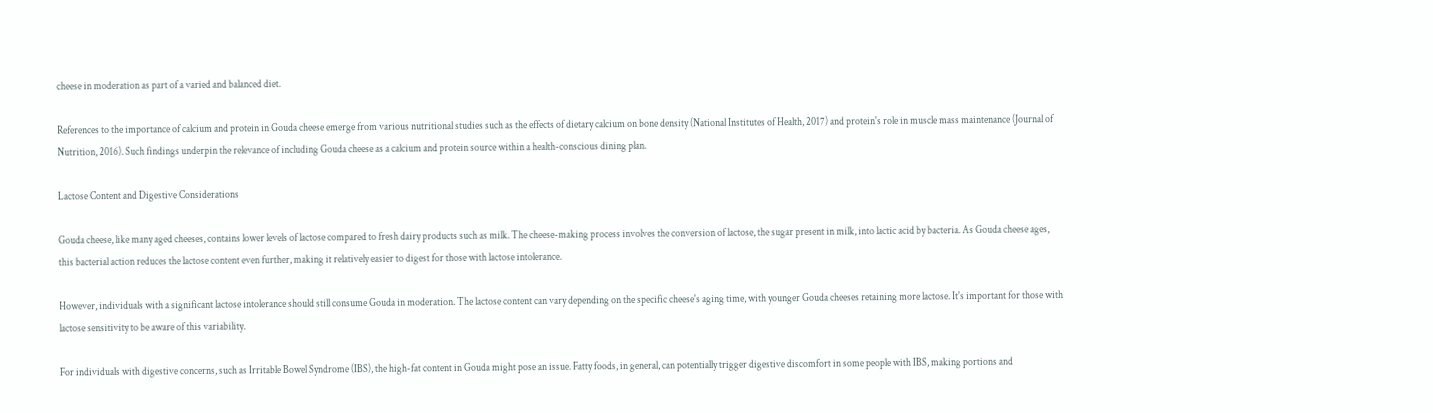cheese in moderation as part of a varied and balanced diet.

References to the importance of calcium and protein in Gouda cheese emerge from various nutritional studies such as the effects of dietary calcium on bone density (National Institutes of Health, 2017) and protein's role in muscle mass maintenance (Journal of Nutrition, 2016). Such findings underpin the relevance of including Gouda cheese as a calcium and protein source within a health-conscious dining plan.

Lactose Content and Digestive Considerations

Gouda cheese, like many aged cheeses, contains lower levels of lactose compared to fresh dairy products such as milk. The cheese-making process involves the conversion of lactose, the sugar present in milk, into lactic acid by bacteria. As Gouda cheese ages, this bacterial action reduces the lactose content even further, making it relatively easier to digest for those with lactose intolerance.

However, individuals with a significant lactose intolerance should still consume Gouda in moderation. The lactose content can vary depending on the specific cheese's aging time, with younger Gouda cheeses retaining more lactose. It's important for those with lactose sensitivity to be aware of this variability.

For individuals with digestive concerns, such as Irritable Bowel Syndrome (IBS), the high-fat content in Gouda might pose an issue. Fatty foods, in general, can potentially trigger digestive discomfort in some people with IBS, making portions and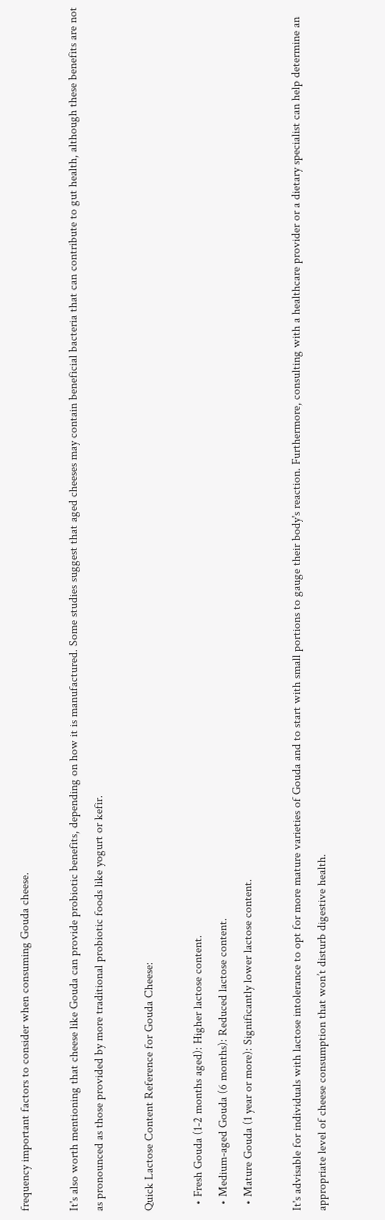frequency important factors to consider when consuming Gouda cheese.

It's also worth mentioning that cheese like Gouda can provide probiotic benefits, depending on how it is manufactured. Some studies suggest that aged cheeses may contain beneficial bacteria that can contribute to gut health, although these benefits are not as pronounced as those provided by more traditional probiotic foods like yogurt or kefir.

Quick Lactose Content Reference for Gouda Cheese:

  • Fresh Gouda (1-2 months aged): Higher lactose content.
  • Medium-aged Gouda (6 months): Reduced lactose content.
  • Mature Gouda (1 year or more): Significantly lower lactose content.

It's advisable for individuals with lactose intolerance to opt for more mature varieties of Gouda and to start with small portions to gauge their body's reaction. Furthermore, consulting with a healthcare provider or a dietary specialist can help determine an appropriate level of cheese consumption that won’t disturb digestive health.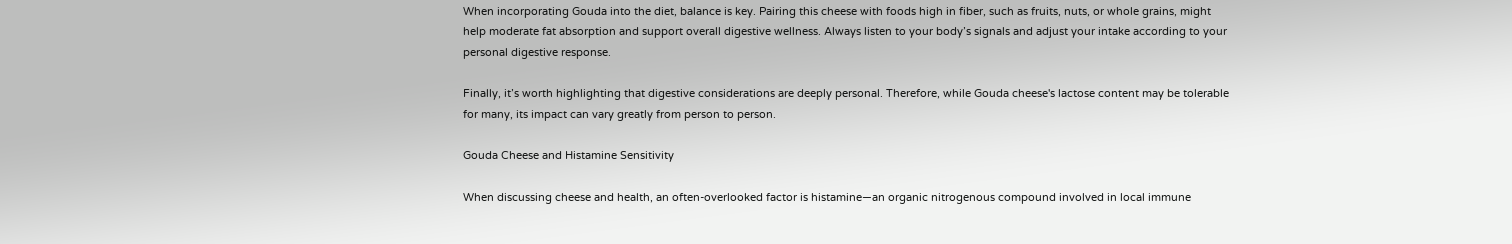When incorporating Gouda into the diet, balance is key. Pairing this cheese with foods high in fiber, such as fruits, nuts, or whole grains, might help moderate fat absorption and support overall digestive wellness. Always listen to your body’s signals and adjust your intake according to your personal digestive response.

Finally, it’s worth highlighting that digestive considerations are deeply personal. Therefore, while Gouda cheese's lactose content may be tolerable for many, its impact can vary greatly from person to person.

Gouda Cheese and Histamine Sensitivity

When discussing cheese and health, an often-overlooked factor is histamine—an organic nitrogenous compound involved in local immune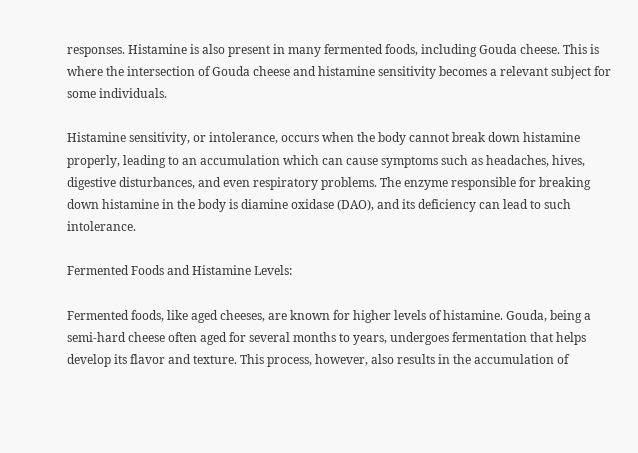responses. Histamine is also present in many fermented foods, including Gouda cheese. This is where the intersection of Gouda cheese and histamine sensitivity becomes a relevant subject for some individuals.

Histamine sensitivity, or intolerance, occurs when the body cannot break down histamine properly, leading to an accumulation which can cause symptoms such as headaches, hives, digestive disturbances, and even respiratory problems. The enzyme responsible for breaking down histamine in the body is diamine oxidase (DAO), and its deficiency can lead to such intolerance.

Fermented Foods and Histamine Levels:

Fermented foods, like aged cheeses, are known for higher levels of histamine. Gouda, being a semi-hard cheese often aged for several months to years, undergoes fermentation that helps develop its flavor and texture. This process, however, also results in the accumulation of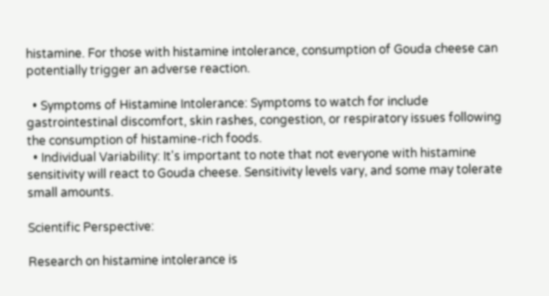histamine. For those with histamine intolerance, consumption of Gouda cheese can potentially trigger an adverse reaction.

  • Symptoms of Histamine Intolerance: Symptoms to watch for include gastrointestinal discomfort, skin rashes, congestion, or respiratory issues following the consumption of histamine-rich foods.
  • Individual Variability: It's important to note that not everyone with histamine sensitivity will react to Gouda cheese. Sensitivity levels vary, and some may tolerate small amounts.

Scientific Perspective:

Research on histamine intolerance is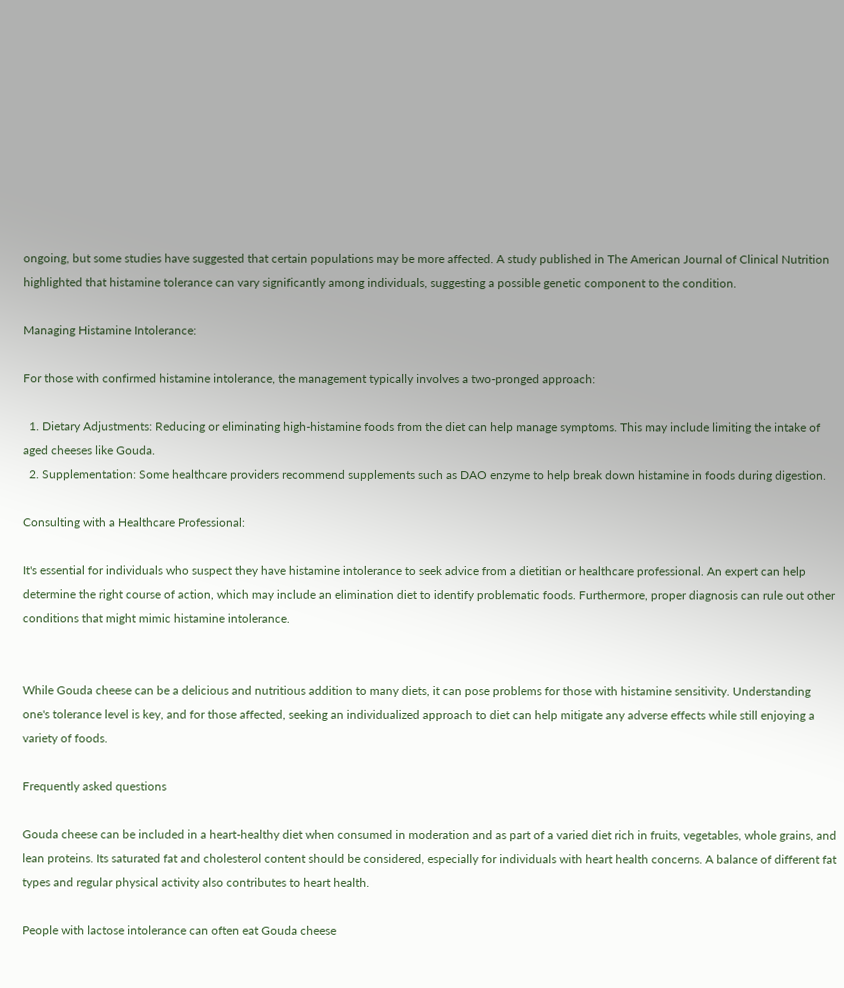ongoing, but some studies have suggested that certain populations may be more affected. A study published in The American Journal of Clinical Nutrition highlighted that histamine tolerance can vary significantly among individuals, suggesting a possible genetic component to the condition.

Managing Histamine Intolerance:

For those with confirmed histamine intolerance, the management typically involves a two-pronged approach:

  1. Dietary Adjustments: Reducing or eliminating high-histamine foods from the diet can help manage symptoms. This may include limiting the intake of aged cheeses like Gouda.
  2. Supplementation: Some healthcare providers recommend supplements such as DAO enzyme to help break down histamine in foods during digestion.

Consulting with a Healthcare Professional:

It's essential for individuals who suspect they have histamine intolerance to seek advice from a dietitian or healthcare professional. An expert can help determine the right course of action, which may include an elimination diet to identify problematic foods. Furthermore, proper diagnosis can rule out other conditions that might mimic histamine intolerance.


While Gouda cheese can be a delicious and nutritious addition to many diets, it can pose problems for those with histamine sensitivity. Understanding one's tolerance level is key, and for those affected, seeking an individualized approach to diet can help mitigate any adverse effects while still enjoying a variety of foods.

Frequently asked questions

Gouda cheese can be included in a heart-healthy diet when consumed in moderation and as part of a varied diet rich in fruits, vegetables, whole grains, and lean proteins. Its saturated fat and cholesterol content should be considered, especially for individuals with heart health concerns. A balance of different fat types and regular physical activity also contributes to heart health.

People with lactose intolerance can often eat Gouda cheese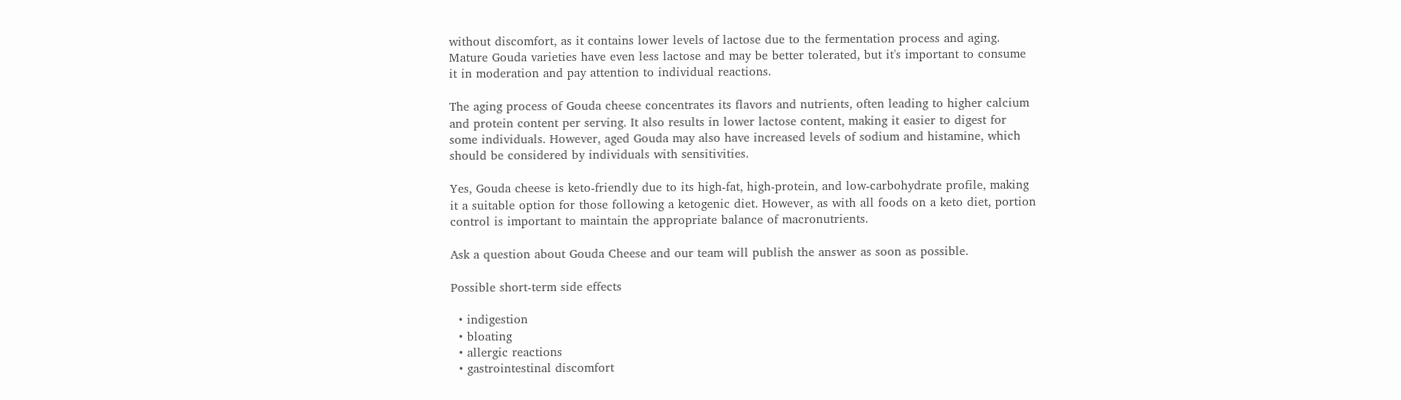without discomfort, as it contains lower levels of lactose due to the fermentation process and aging. Mature Gouda varieties have even less lactose and may be better tolerated, but it's important to consume it in moderation and pay attention to individual reactions.

The aging process of Gouda cheese concentrates its flavors and nutrients, often leading to higher calcium and protein content per serving. It also results in lower lactose content, making it easier to digest for some individuals. However, aged Gouda may also have increased levels of sodium and histamine, which should be considered by individuals with sensitivities.

Yes, Gouda cheese is keto-friendly due to its high-fat, high-protein, and low-carbohydrate profile, making it a suitable option for those following a ketogenic diet. However, as with all foods on a keto diet, portion control is important to maintain the appropriate balance of macronutrients.

Ask a question about Gouda Cheese and our team will publish the answer as soon as possible.

Possible short-term side effects

  • indigestion
  • bloating
  • allergic reactions
  • gastrointestinal discomfort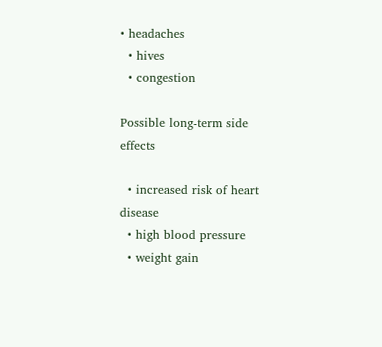• headaches
  • hives
  • congestion

Possible long-term side effects

  • increased risk of heart disease
  • high blood pressure
  • weight gain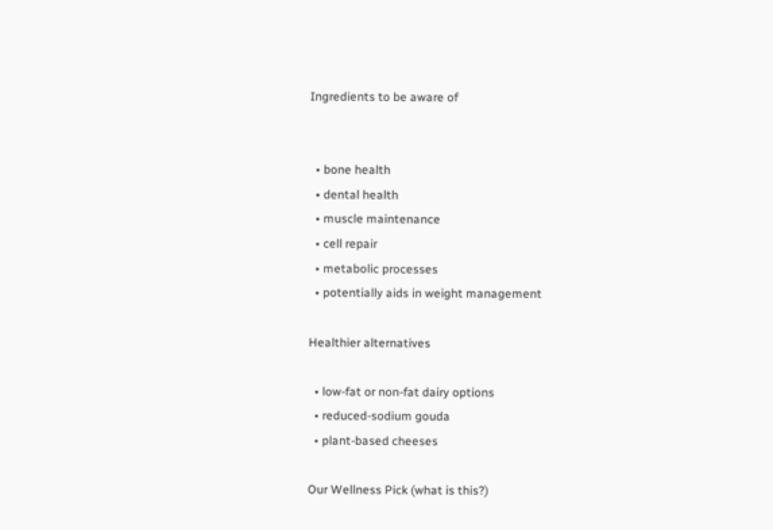Ingredients to be aware of


  • bone health
  • dental health
  • muscle maintenance
  • cell repair
  • metabolic processes
  • potentially aids in weight management

Healthier alternatives

  • low-fat or non-fat dairy options
  • reduced-sodium gouda
  • plant-based cheeses

Our Wellness Pick (what is this?)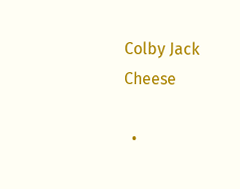Colby Jack Cheese

  •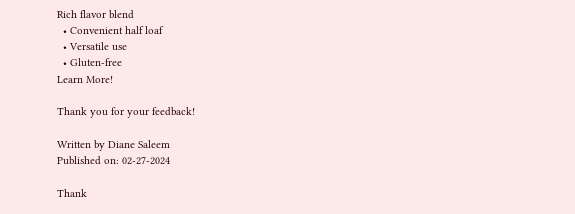Rich flavor blend
  • Convenient half loaf
  • Versatile use
  • Gluten-free
Learn More!

Thank you for your feedback!

Written by Diane Saleem
Published on: 02-27-2024

Thank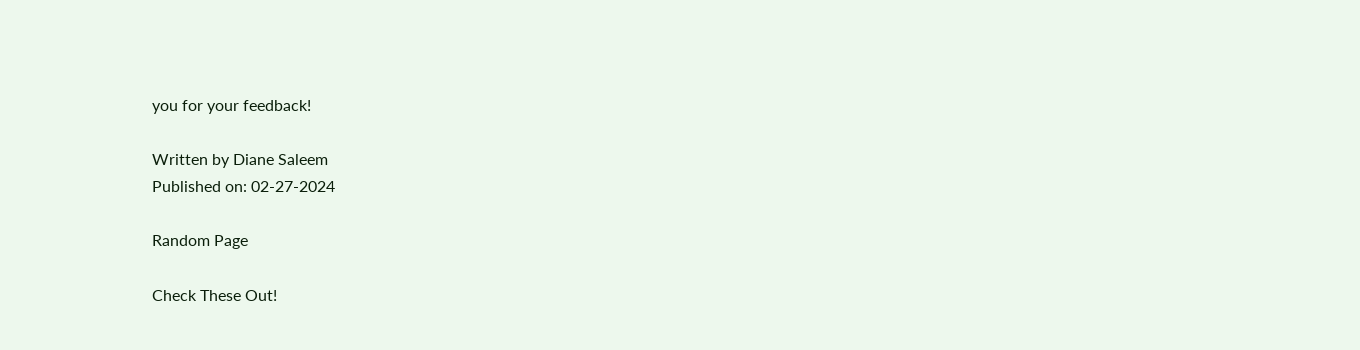you for your feedback!

Written by Diane Saleem
Published on: 02-27-2024

Random Page

Check These Out!